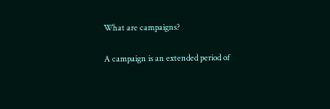What are campaigns?

A campaign is an extended period of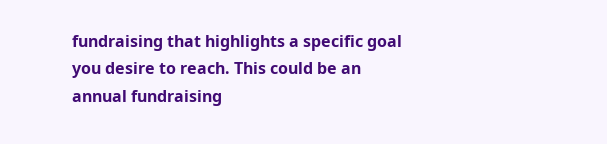fundraising that highlights a specific goal you desire to reach. This could be an annual fundraising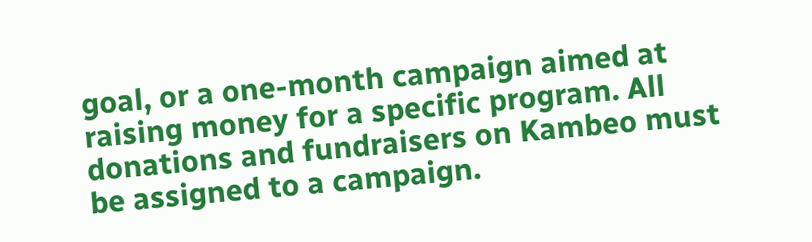goal, or a one-month campaign aimed at raising money for a specific program. All donations and fundraisers on Kambeo must be assigned to a campaign.